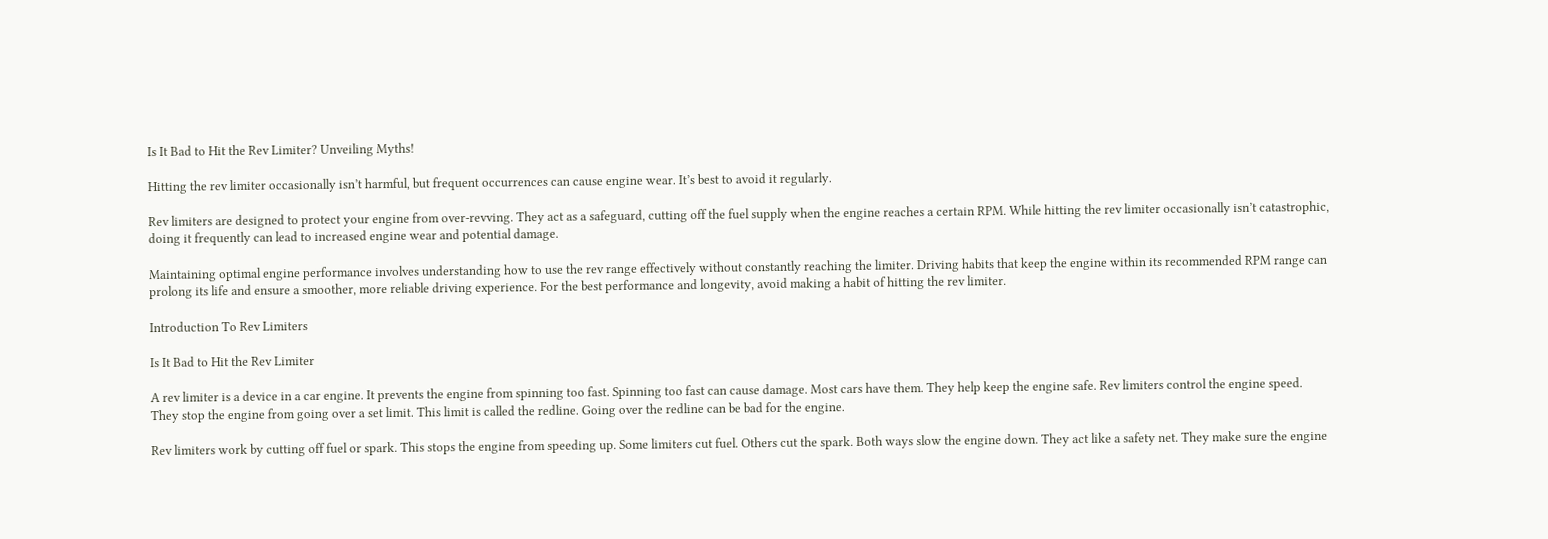Is It Bad to Hit the Rev Limiter? Unveiling Myths!

Hitting the rev limiter occasionally isn’t harmful, but frequent occurrences can cause engine wear. It’s best to avoid it regularly.

Rev limiters are designed to protect your engine from over-revving. They act as a safeguard, cutting off the fuel supply when the engine reaches a certain RPM. While hitting the rev limiter occasionally isn’t catastrophic, doing it frequently can lead to increased engine wear and potential damage.

Maintaining optimal engine performance involves understanding how to use the rev range effectively without constantly reaching the limiter. Driving habits that keep the engine within its recommended RPM range can prolong its life and ensure a smoother, more reliable driving experience. For the best performance and longevity, avoid making a habit of hitting the rev limiter.

Introduction To Rev Limiters

Is It Bad to Hit the Rev Limiter

A rev limiter is a device in a car engine. It prevents the engine from spinning too fast. Spinning too fast can cause damage. Most cars have them. They help keep the engine safe. Rev limiters control the engine speed. They stop the engine from going over a set limit. This limit is called the redline. Going over the redline can be bad for the engine.

Rev limiters work by cutting off fuel or spark. This stops the engine from speeding up. Some limiters cut fuel. Others cut the spark. Both ways slow the engine down. They act like a safety net. They make sure the engine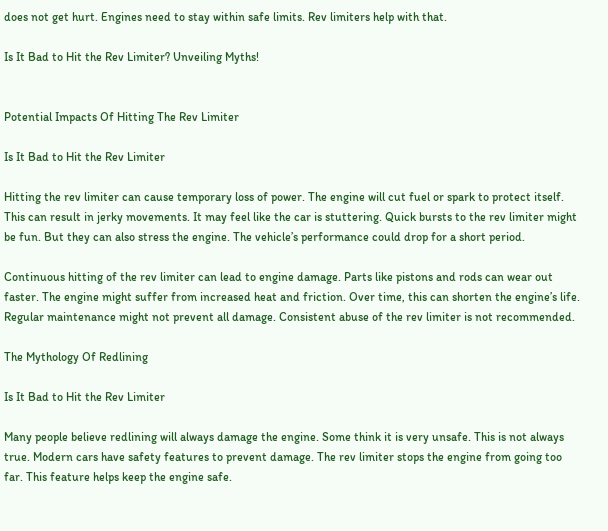does not get hurt. Engines need to stay within safe limits. Rev limiters help with that.

Is It Bad to Hit the Rev Limiter? Unveiling Myths!


Potential Impacts Of Hitting The Rev Limiter

Is It Bad to Hit the Rev Limiter

Hitting the rev limiter can cause temporary loss of power. The engine will cut fuel or spark to protect itself. This can result in jerky movements. It may feel like the car is stuttering. Quick bursts to the rev limiter might be fun. But they can also stress the engine. The vehicle’s performance could drop for a short period.

Continuous hitting of the rev limiter can lead to engine damage. Parts like pistons and rods can wear out faster. The engine might suffer from increased heat and friction. Over time, this can shorten the engine’s life. Regular maintenance might not prevent all damage. Consistent abuse of the rev limiter is not recommended.

The Mythology Of Redlining

Is It Bad to Hit the Rev Limiter

Many people believe redlining will always damage the engine. Some think it is very unsafe. This is not always true. Modern cars have safety features to prevent damage. The rev limiter stops the engine from going too far. This feature helps keep the engine safe.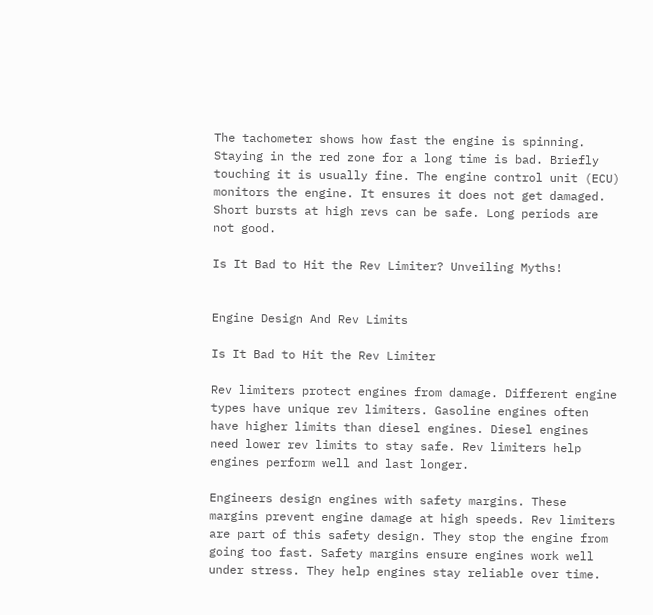The tachometer shows how fast the engine is spinning. Staying in the red zone for a long time is bad. Briefly touching it is usually fine. The engine control unit (ECU) monitors the engine. It ensures it does not get damaged. Short bursts at high revs can be safe. Long periods are not good.

Is It Bad to Hit the Rev Limiter? Unveiling Myths!


Engine Design And Rev Limits

Is It Bad to Hit the Rev Limiter

Rev limiters protect engines from damage. Different engine types have unique rev limiters. Gasoline engines often have higher limits than diesel engines. Diesel engines need lower rev limits to stay safe. Rev limiters help engines perform well and last longer.

Engineers design engines with safety margins. These margins prevent engine damage at high speeds. Rev limiters are part of this safety design. They stop the engine from going too fast. Safety margins ensure engines work well under stress. They help engines stay reliable over time.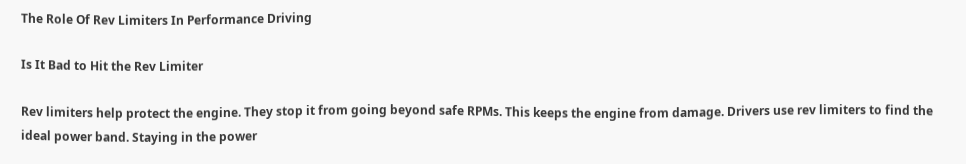The Role Of Rev Limiters In Performance Driving

Is It Bad to Hit the Rev Limiter

Rev limiters help protect the engine. They stop it from going beyond safe RPMs. This keeps the engine from damage. Drivers use rev limiters to find the ideal power band. Staying in the power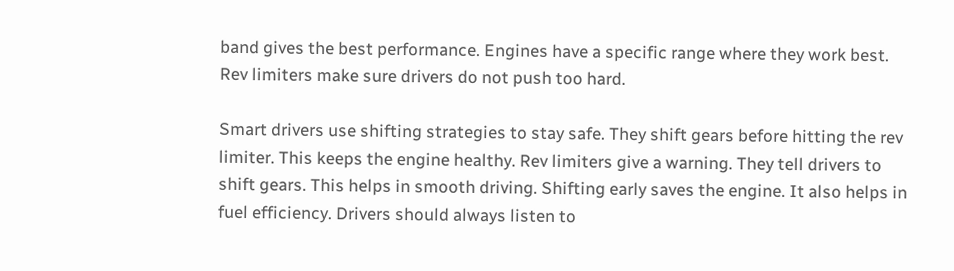band gives the best performance. Engines have a specific range where they work best. Rev limiters make sure drivers do not push too hard.

Smart drivers use shifting strategies to stay safe. They shift gears before hitting the rev limiter. This keeps the engine healthy. Rev limiters give a warning. They tell drivers to shift gears. This helps in smooth driving. Shifting early saves the engine. It also helps in fuel efficiency. Drivers should always listen to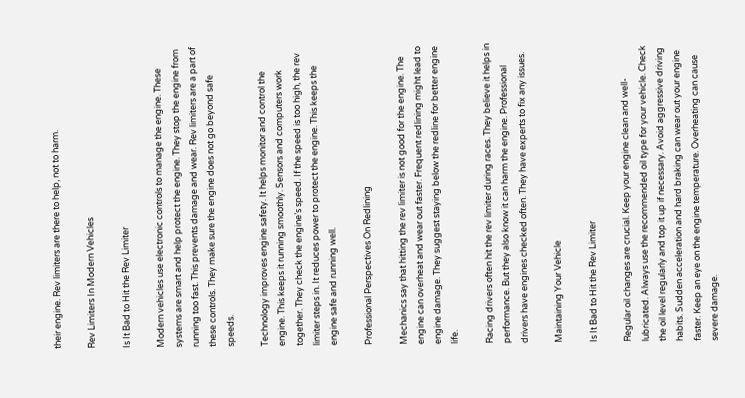their engine. Rev limiters are there to help, not to harm.

Rev Limiters In Modern Vehicles

Is It Bad to Hit the Rev Limiter

Modern vehicles use electronic controls to manage the engine. These systems are smart and help protect the engine. They stop the engine from running too fast. This prevents damage and wear. Rev limiters are a part of these controls. They make sure the engine does not go beyond safe speeds.

Technology improves engine safety. It helps monitor and control the engine. This keeps it running smoothly. Sensors and computers work together. They check the engine’s speed. If the speed is too high, the rev limiter steps in. It reduces power to protect the engine. This keeps the engine safe and running well.

Professional Perspectives On Redlining

Mechanics say that hitting the rev limiter is not good for the engine. The engine can overheat and wear out faster. Frequent redlining might lead to engine damage. They suggest staying below the redline for better engine life.

Racing drivers often hit the rev limiter during races. They believe it helps in performance. But they also know it can harm the engine. Professional drivers have engines checked often. They have experts to fix any issues.

Maintaining Your Vehicle

Is It Bad to Hit the Rev Limiter

Regular oil changes are crucial. Keep your engine clean and well-lubricated. Always use the recommended oil type for your vehicle. Check the oil level regularly and top it up if necessary. Avoid aggressive driving habits. Sudden acceleration and hard braking can wear out your engine faster. Keep an eye on the engine temperature. Overheating can cause severe damage.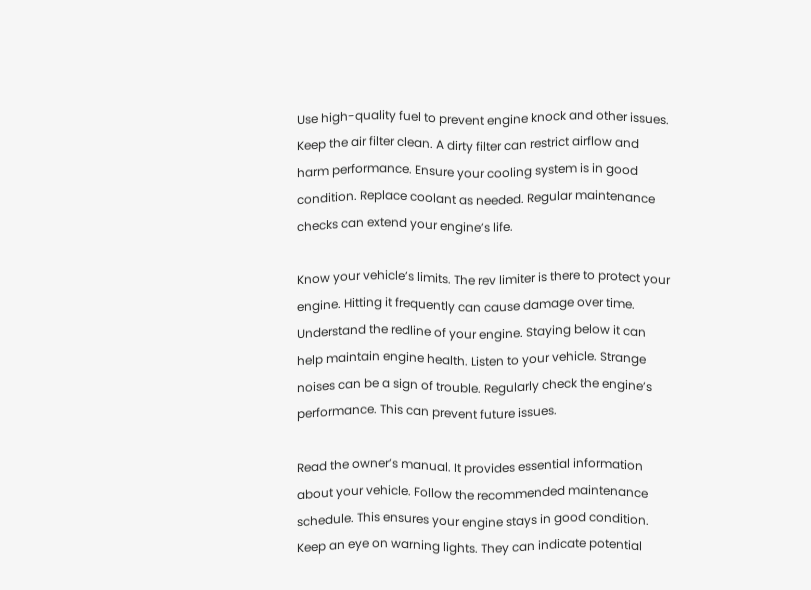Use high-quality fuel to prevent engine knock and other issues. Keep the air filter clean. A dirty filter can restrict airflow and harm performance. Ensure your cooling system is in good condition. Replace coolant as needed. Regular maintenance checks can extend your engine’s life.

Know your vehicle’s limits. The rev limiter is there to protect your engine. Hitting it frequently can cause damage over time. Understand the redline of your engine. Staying below it can help maintain engine health. Listen to your vehicle. Strange noises can be a sign of trouble. Regularly check the engine’s performance. This can prevent future issues.

Read the owner’s manual. It provides essential information about your vehicle. Follow the recommended maintenance schedule. This ensures your engine stays in good condition. Keep an eye on warning lights. They can indicate potential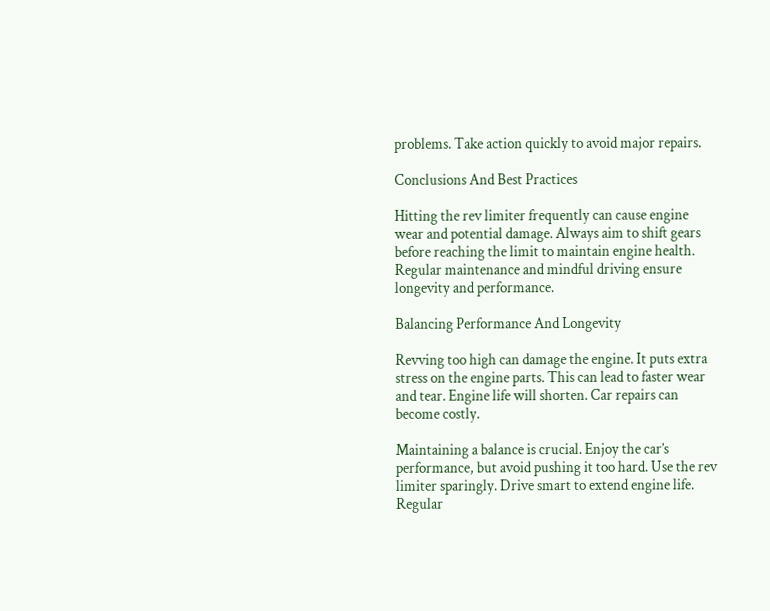problems. Take action quickly to avoid major repairs.

Conclusions And Best Practices

Hitting the rev limiter frequently can cause engine wear and potential damage. Always aim to shift gears before reaching the limit to maintain engine health. Regular maintenance and mindful driving ensure longevity and performance.

Balancing Performance And Longevity

Revving too high can damage the engine. It puts extra stress on the engine parts. This can lead to faster wear and tear. Engine life will shorten. Car repairs can become costly.

Maintaining a balance is crucial. Enjoy the car’s performance, but avoid pushing it too hard. Use the rev limiter sparingly. Drive smart to extend engine life. Regular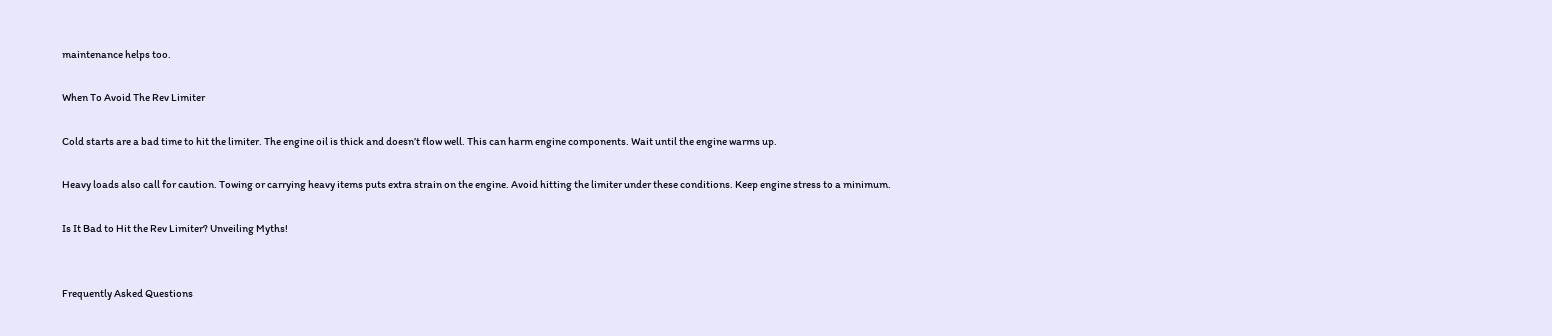maintenance helps too.

When To Avoid The Rev Limiter

Cold starts are a bad time to hit the limiter. The engine oil is thick and doesn’t flow well. This can harm engine components. Wait until the engine warms up.

Heavy loads also call for caution. Towing or carrying heavy items puts extra strain on the engine. Avoid hitting the limiter under these conditions. Keep engine stress to a minimum.

Is It Bad to Hit the Rev Limiter? Unveiling Myths!


Frequently Asked Questions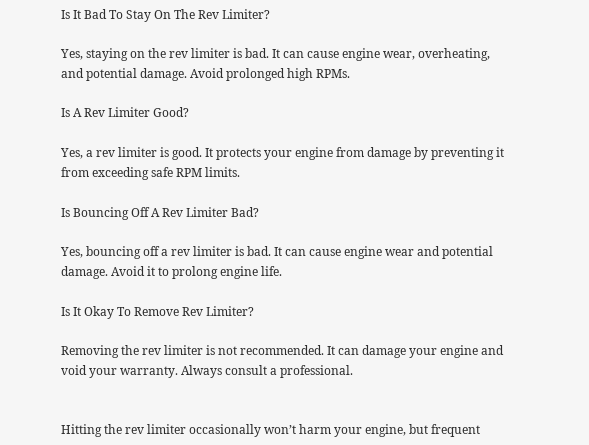Is It Bad To Stay On The Rev Limiter?

Yes, staying on the rev limiter is bad. It can cause engine wear, overheating, and potential damage. Avoid prolonged high RPMs.

Is A Rev Limiter Good?

Yes, a rev limiter is good. It protects your engine from damage by preventing it from exceeding safe RPM limits.

Is Bouncing Off A Rev Limiter Bad?

Yes, bouncing off a rev limiter is bad. It can cause engine wear and potential damage. Avoid it to prolong engine life.

Is It Okay To Remove Rev Limiter?

Removing the rev limiter is not recommended. It can damage your engine and void your warranty. Always consult a professional.


Hitting the rev limiter occasionally won’t harm your engine, but frequent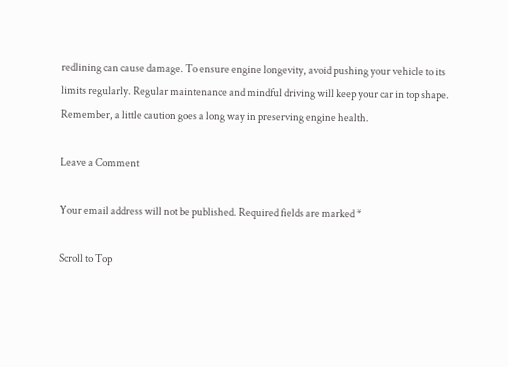redlining can cause damage. To ensure engine longevity, avoid pushing your vehicle to its limits regularly. Regular maintenance and mindful driving will keep your car in top shape. Remember, a little caution goes a long way in preserving engine health.

Leave a Comment

Your email address will not be published. Required fields are marked *

Scroll to Top